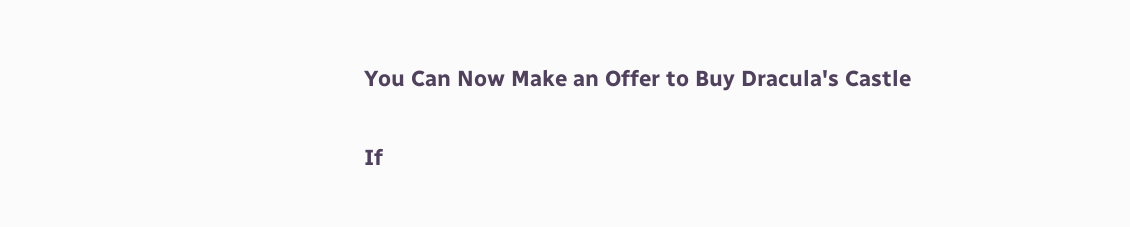You Can Now Make an Offer to Buy Dracula's Castle

If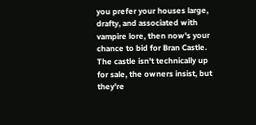you prefer your houses large, drafty, and associated with vampire lore, then now's your chance to bid for Bran Castle. The castle isn't technically up for sale, the owners insist, but they're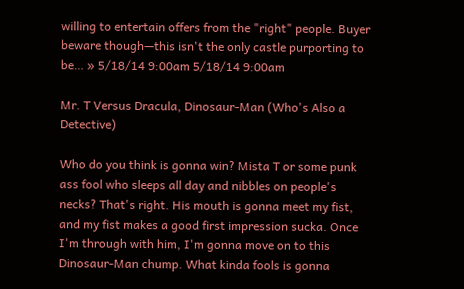willing to entertain offers from the "right" people. Buyer beware though—this isn't the only castle purporting to be… » 5/18/14 9:00am 5/18/14 9:00am

Mr. T Versus Dracula, Dinosaur-Man (Who's Also a Detective)

Who do you think is gonna win? Mista T or some punk ass fool who sleeps all day and nibbles on people's necks? That's right. His mouth is gonna meet my fist, and my fist makes a good first impression sucka. Once I'm through with him, I'm gonna move on to this Dinosaur-Man chump. What kinda fools is gonna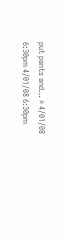put pants and… » 4/01/08 6:30pm 4/01/08 6:30pm